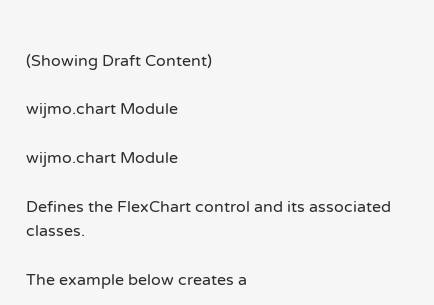(Showing Draft Content)

wijmo.chart Module

wijmo.chart Module

Defines the FlexChart control and its associated classes.

The example below creates a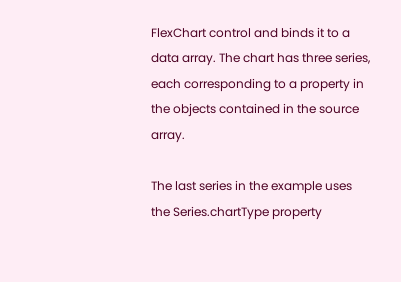FlexChart control and binds it to a data array. The chart has three series, each corresponding to a property in the objects contained in the source array.

The last series in the example uses the Series.chartType property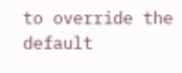to override the default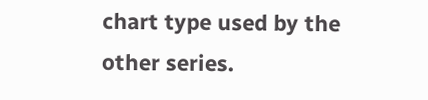chart type used by the other series.